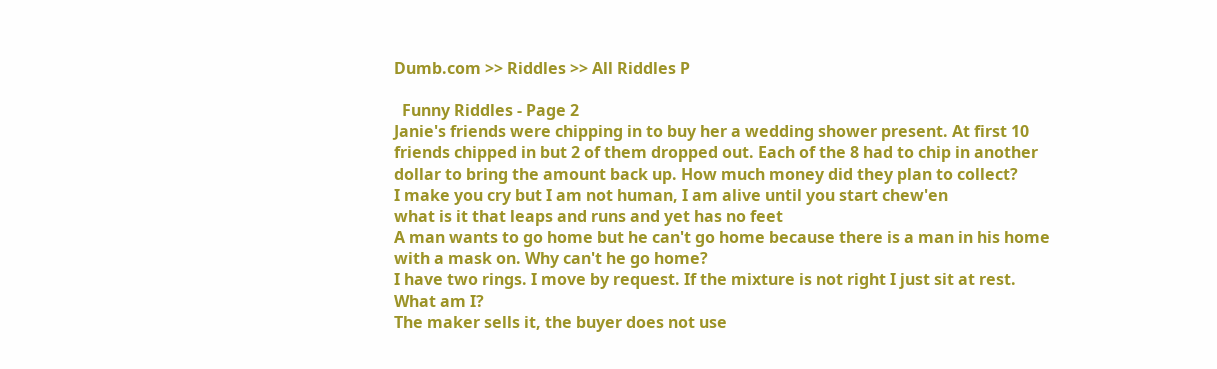Dumb.com >> Riddles >> All Riddles P

  Funny Riddles - Page 2
Janie's friends were chipping in to buy her a wedding shower present. At first 10 friends chipped in but 2 of them dropped out. Each of the 8 had to chip in another dollar to bring the amount back up. How much money did they plan to collect?
I make you cry but I am not human, I am alive until you start chew'en
what is it that leaps and runs and yet has no feet
A man wants to go home but he can't go home because there is a man in his home with a mask on. Why can't he go home?
I have two rings. I move by request. If the mixture is not right I just sit at rest. What am I?
The maker sells it, the buyer does not use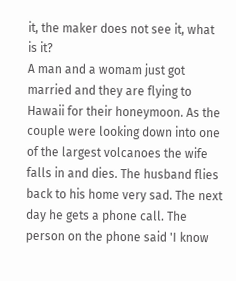it, the maker does not see it, what is it?
A man and a womam just got married and they are flying to Hawaii for their honeymoon. As the couple were looking down into one of the largest volcanoes the wife falls in and dies. The husband flies back to his home very sad. The next day he gets a phone call. The person on the phone said 'I know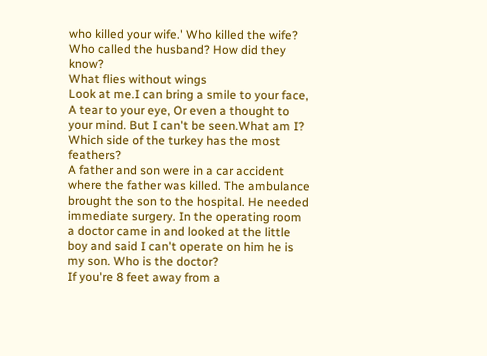who killed your wife.' Who killed the wife? Who called the husband? How did they know?
What flies without wings
Look at me.I can bring a smile to your face, A tear to your eye, Or even a thought to your mind. But I can't be seen.What am I?
Which side of the turkey has the most feathers?
A father and son were in a car accident where the father was killed. The ambulance brought the son to the hospital. He needed immediate surgery. In the operating room a doctor came in and looked at the little boy and said I can't operate on him he is my son. Who is the doctor?
If you're 8 feet away from a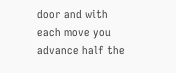door and with each move you advance half the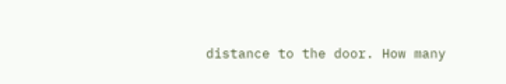distance to the door. How many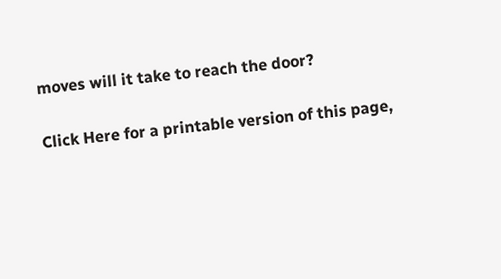moves will it take to reach the door?

Click Here for a printable version of this page,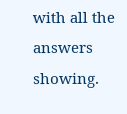with all the answers showing.